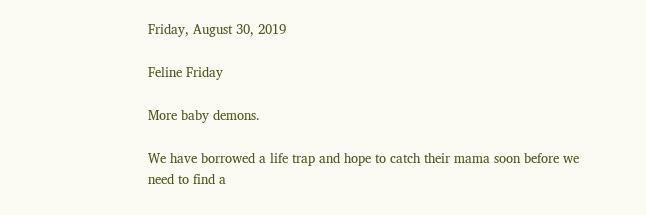Friday, August 30, 2019

Feline Friday

More baby demons.

We have borrowed a life trap and hope to catch their mama soon before we need to find a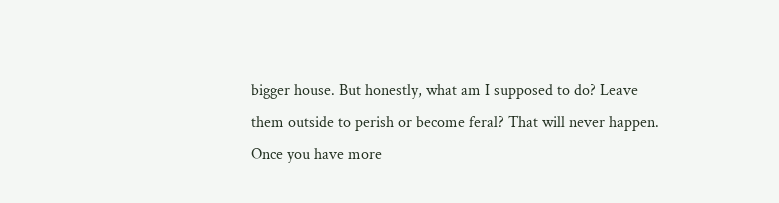bigger house. But honestly, what am I supposed to do? Leave them outside to perish or become feral? That will never happen. Once you have more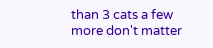than 3 cats a few more don't matter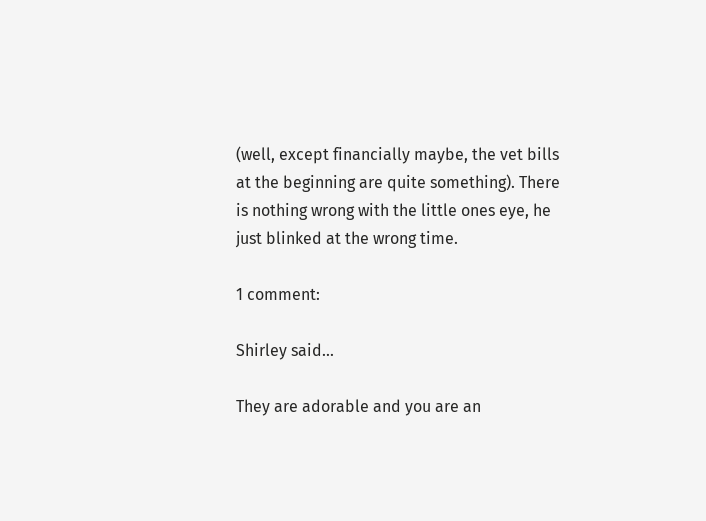(well, except financially maybe, the vet bills at the beginning are quite something). There is nothing wrong with the little ones eye, he just blinked at the wrong time.

1 comment:

Shirley said...

They are adorable and you are an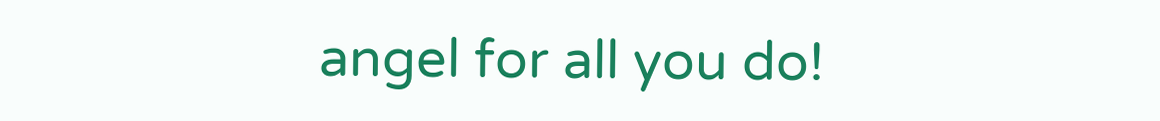angel for all you do!